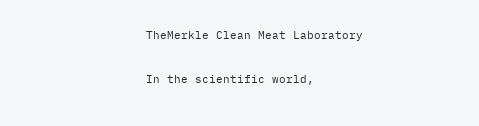TheMerkle Clean Meat Laboratory

In the scientific world,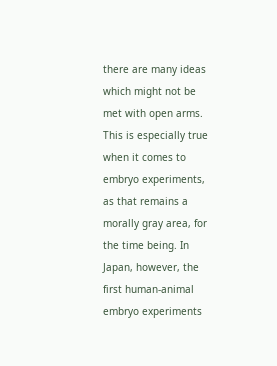there are many ideas which might not be met with open arms. This is especially true when it comes to embryo experiments, as that remains a morally gray area, for the time being. In Japan, however, the first human-animal embryo experiments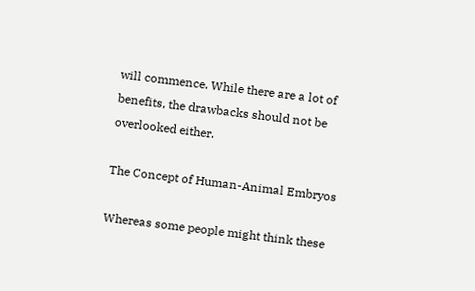will commence. While there are a lot of benefits, the drawbacks should not be overlooked either.

The Concept of Human-Animal Embryos

Whereas some people might think these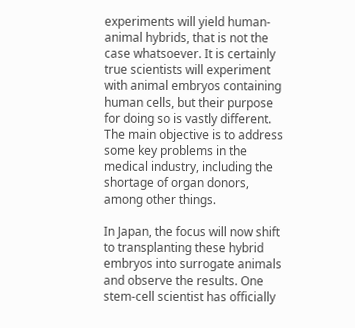experiments will yield human-animal hybrids, that is not the case whatsoever. It is certainly true scientists will experiment with animal embryos containing human cells, but their purpose for doing so is vastly different. The main objective is to address some key problems in the medical industry, including the shortage of organ donors, among other things.

In Japan, the focus will now shift to transplanting these hybrid embryos into surrogate animals and observe the results. One stem-cell scientist has officially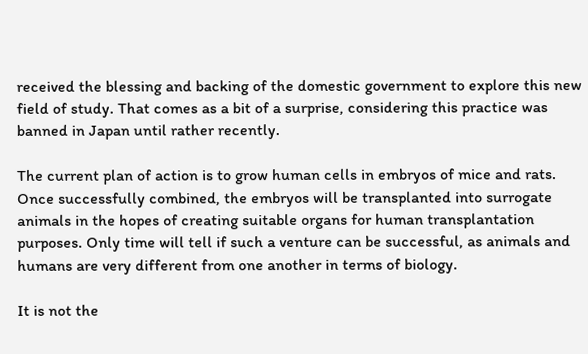received the blessing and backing of the domestic government to explore this new field of study. That comes as a bit of a surprise, considering this practice was banned in Japan until rather recently.

The current plan of action is to grow human cells in embryos of mice and rats. Once successfully combined, the embryos will be transplanted into surrogate animals in the hopes of creating suitable organs for human transplantation purposes. Only time will tell if such a venture can be successful, as animals and humans are very different from one another in terms of biology.

It is not the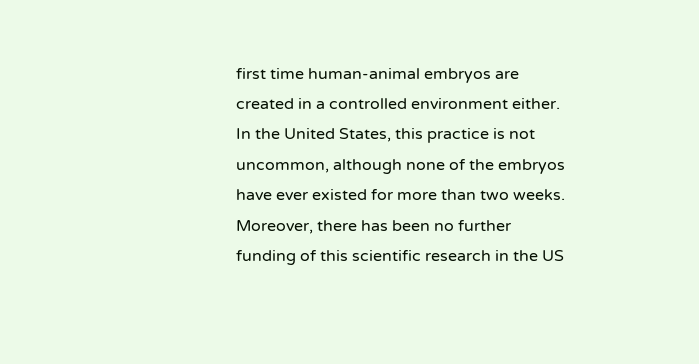first time human-animal embryos are created in a controlled environment either. In the United States, this practice is not uncommon, although none of the embryos have ever existed for more than two weeks. Moreover, there has been no further funding of this scientific research in the US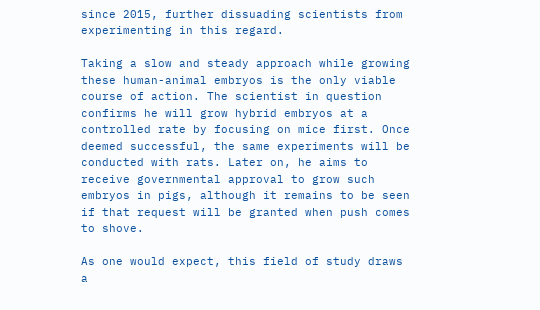since 2015, further dissuading scientists from experimenting in this regard.

Taking a slow and steady approach while growing these human-animal embryos is the only viable course of action. The scientist in question confirms he will grow hybrid embryos at a controlled rate by focusing on mice first. Once deemed successful, the same experiments will be conducted with rats. Later on, he aims to receive governmental approval to grow such embryos in pigs, although it remains to be seen if that request will be granted when push comes to shove.

As one would expect, this field of study draws a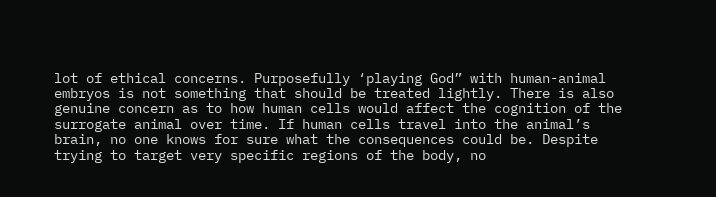lot of ethical concerns. Purposefully ‘playing God” with human-animal embryos is not something that should be treated lightly. There is also genuine concern as to how human cells would affect the cognition of the surrogate animal over time. If human cells travel into the animal’s brain, no one knows for sure what the consequences could be. Despite trying to target very specific regions of the body, no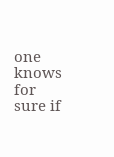one knows for sure if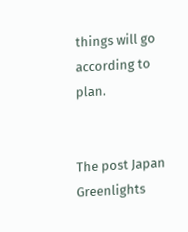things will go according to plan.


The post Japan Greenlights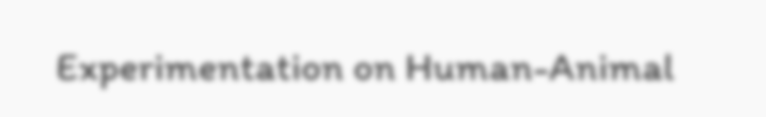Experimentation on Human-Animal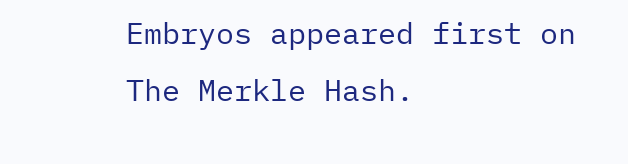Embryos appeared first on The Merkle Hash.